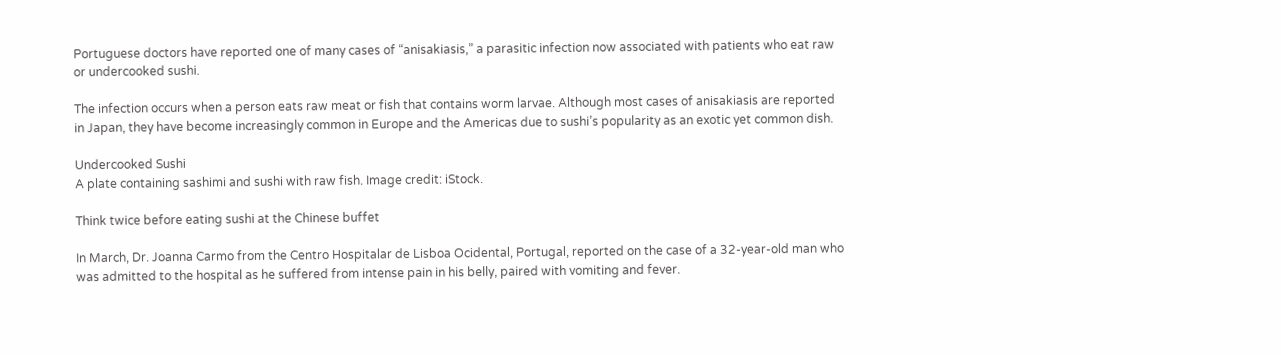Portuguese doctors have reported one of many cases of “anisakiasis,” a parasitic infection now associated with patients who eat raw or undercooked sushi.

The infection occurs when a person eats raw meat or fish that contains worm larvae. Although most cases of anisakiasis are reported in Japan, they have become increasingly common in Europe and the Americas due to sushi’s popularity as an exotic yet common dish.

Undercooked Sushi
A plate containing sashimi and sushi with raw fish. Image credit: iStock.

Think twice before eating sushi at the Chinese buffet

In March, Dr. Joanna Carmo from the Centro Hospitalar de Lisboa Ocidental, Portugal, reported on the case of a 32-year-old man who was admitted to the hospital as he suffered from intense pain in his belly, paired with vomiting and fever.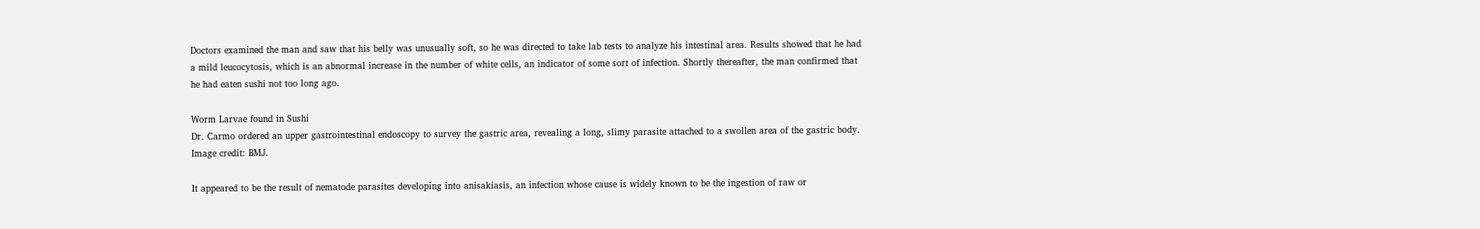Doctors examined the man and saw that his belly was unusually soft, so he was directed to take lab tests to analyze his intestinal area. Results showed that he had a mild leucocytosis, which is an abnormal increase in the number of white cells, an indicator of some sort of infection. Shortly thereafter, the man confirmed that he had eaten sushi not too long ago.

Worm Larvae found in Sushi
Dr. Carmo ordered an upper gastrointestinal endoscopy to survey the gastric area, revealing a long, slimy parasite attached to a swollen area of the gastric body. Image credit: BMJ.

It appeared to be the result of nematode parasites developing into anisakiasis, an infection whose cause is widely known to be the ingestion of raw or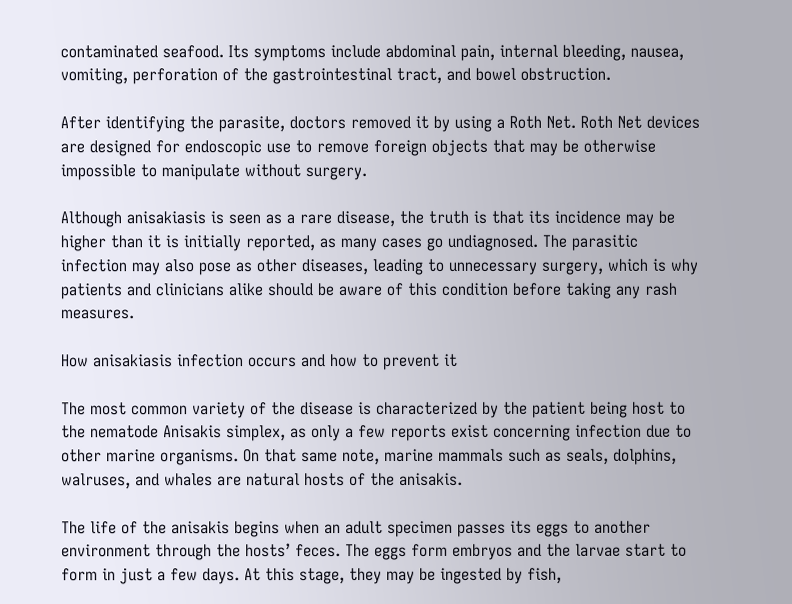contaminated seafood. Its symptoms include abdominal pain, internal bleeding, nausea, vomiting, perforation of the gastrointestinal tract, and bowel obstruction.

After identifying the parasite, doctors removed it by using a Roth Net. Roth Net devices are designed for endoscopic use to remove foreign objects that may be otherwise impossible to manipulate without surgery.

Although anisakiasis is seen as a rare disease, the truth is that its incidence may be higher than it is initially reported, as many cases go undiagnosed. The parasitic infection may also pose as other diseases, leading to unnecessary surgery, which is why patients and clinicians alike should be aware of this condition before taking any rash measures.

How anisakiasis infection occurs and how to prevent it

The most common variety of the disease is characterized by the patient being host to the nematode Anisakis simplex, as only a few reports exist concerning infection due to other marine organisms. On that same note, marine mammals such as seals, dolphins, walruses, and whales are natural hosts of the anisakis.

The life of the anisakis begins when an adult specimen passes its eggs to another environment through the hosts’ feces. The eggs form embryos and the larvae start to form in just a few days. At this stage, they may be ingested by fish,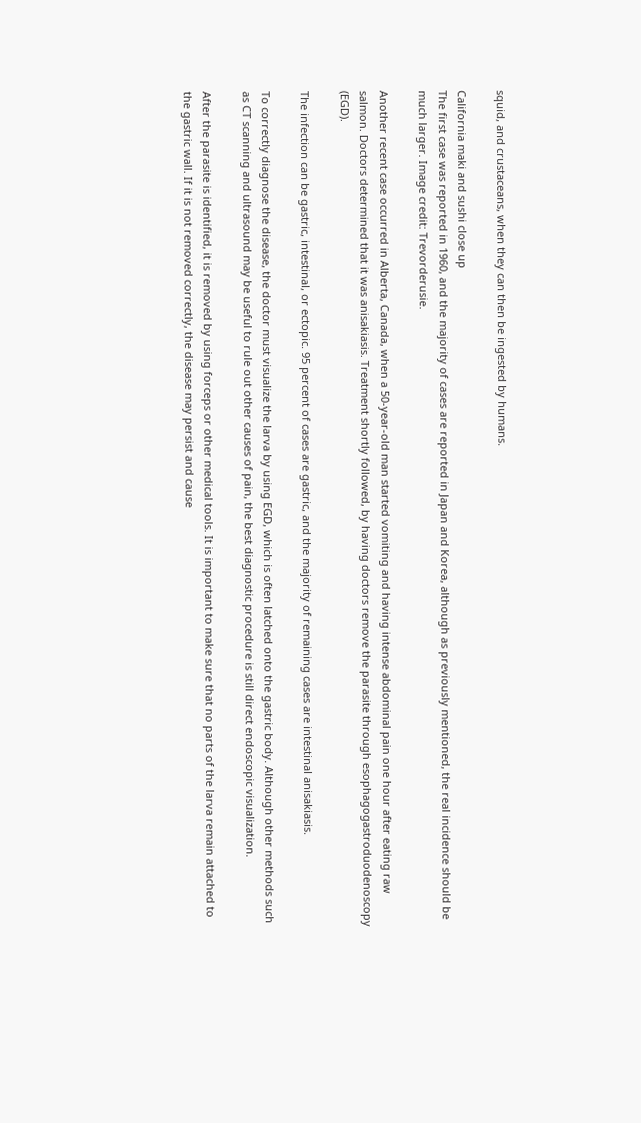squid, and crustaceans, when they can then be ingested by humans.

California maki and sushi close up
The first case was reported in 1960, and the majority of cases are reported in Japan and Korea, although as previously mentioned, the real incidence should be much larger. Image credit: Trevorderusie.

Another recent case occurred in Alberta, Canada, when a 50-year-old man started vomiting and having intense abdominal pain one hour after eating raw salmon. Doctors determined that it was anisakiasis. Treatment shortly followed, by having doctors remove the parasite through esophagogastroduodenoscopy (EGD).

The infection can be gastric, intestinal, or ectopic. 95 percent of cases are gastric, and the majority of remaining cases are intestinal anisakiasis.

To correctly diagnose the disease, the doctor must visualize the larva by using EGD, which is often latched onto the gastric body. Although other methods such as CT scanning and ultrasound may be useful to rule out other causes of pain, the best diagnostic procedure is still direct endoscopic visualization.

After the parasite is identified, it is removed by using forceps or other medical tools. It is important to make sure that no parts of the larva remain attached to the gastric wall. If it is not removed correctly, the disease may persist and cause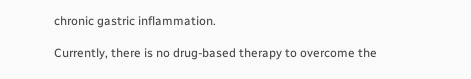chronic gastric inflammation.

Currently, there is no drug-based therapy to overcome the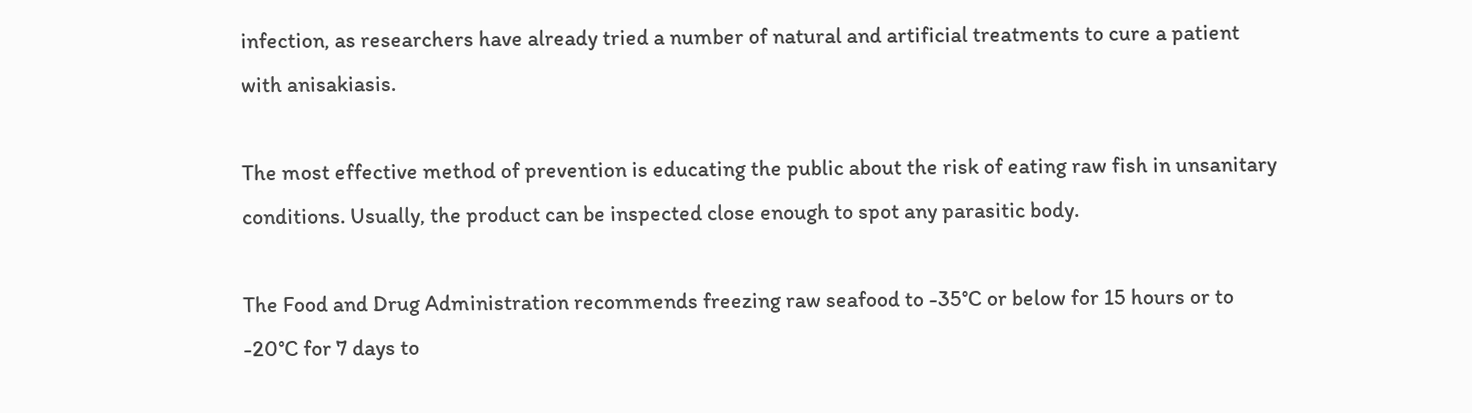infection, as researchers have already tried a number of natural and artificial treatments to cure a patient with anisakiasis.

The most effective method of prevention is educating the public about the risk of eating raw fish in unsanitary conditions. Usually, the product can be inspected close enough to spot any parasitic body.

The Food and Drug Administration recommends freezing raw seafood to -35°C or below for 15 hours or to -20°C for 7 days to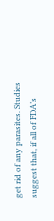get rid of any parasites. Studies suggest that, if all of FDA’s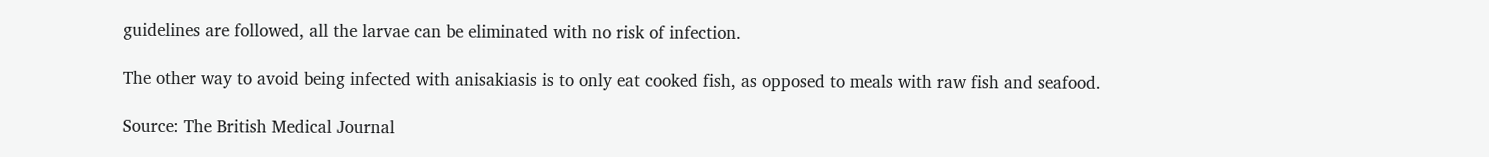guidelines are followed, all the larvae can be eliminated with no risk of infection.

The other way to avoid being infected with anisakiasis is to only eat cooked fish, as opposed to meals with raw fish and seafood.

Source: The British Medical Journal